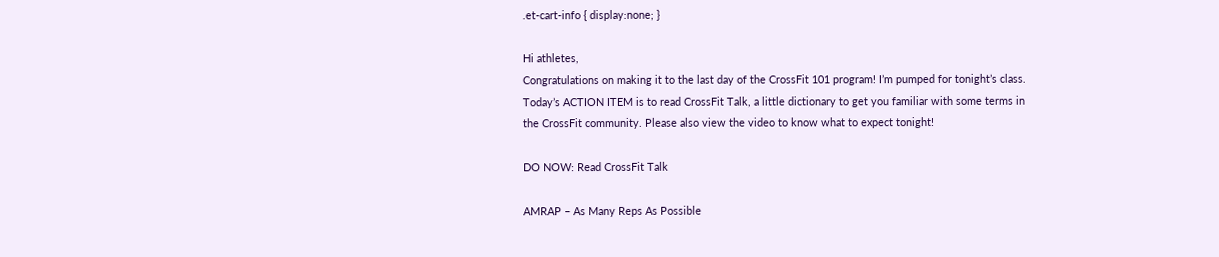.et-cart-info { display:none; }

Hi athletes,
Congratulations on making it to the last day of the CrossFit 101 program! I’m pumped for tonight’s class. Today’s ACTION ITEM is to read CrossFit Talk, a little dictionary to get you familiar with some terms in the CrossFit community. Please also view the video to know what to expect tonight!

DO NOW: Read CrossFit Talk

AMRAP – As Many Reps As Possible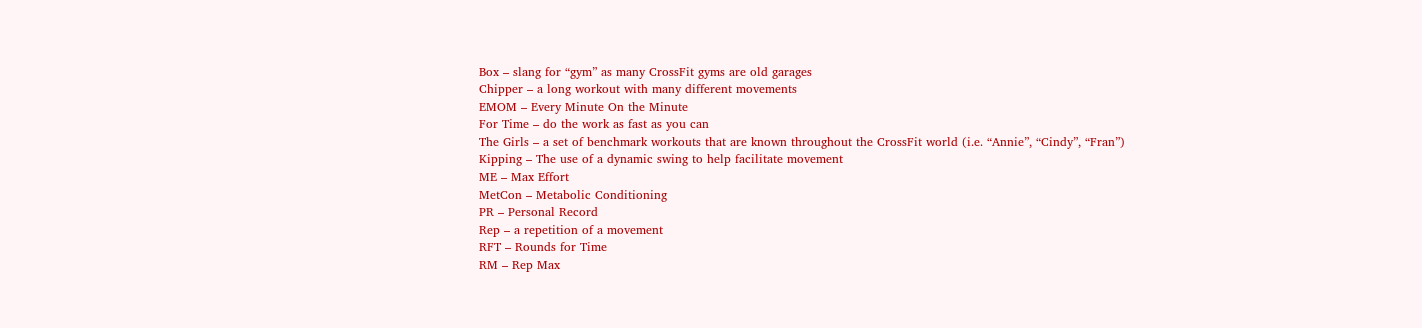Box – slang for “gym” as many CrossFit gyms are old garages
Chipper – a long workout with many different movements
EMOM – Every Minute On the Minute
For Time – do the work as fast as you can
The Girls – a set of benchmark workouts that are known throughout the CrossFit world (i.e. “Annie”, “Cindy”, “Fran”)
Kipping – The use of a dynamic swing to help facilitate movement
ME – Max Effort
MetCon – Metabolic Conditioning
PR – Personal Record
Rep – a repetition of a movement
RFT – Rounds for Time
RM – Rep Max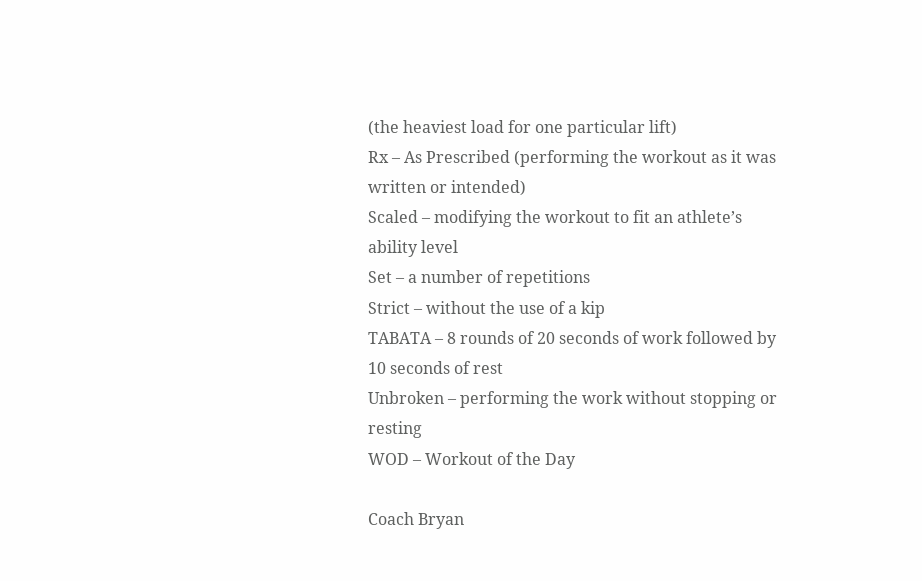(the heaviest load for one particular lift)
Rx – As Prescribed (performing the workout as it was written or intended)
Scaled – modifying the workout to fit an athlete’s ability level
Set – a number of repetitions
Strict – without the use of a kip
TABATA – 8 rounds of 20 seconds of work followed by 10 seconds of rest
Unbroken – performing the work without stopping or resting
WOD – Workout of the Day

Coach Bryan